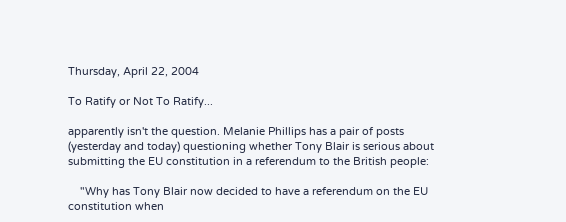Thursday, April 22, 2004

To Ratify or Not To Ratify...

apparently isn't the question. Melanie Phillips has a pair of posts (yesterday and today) questioning whether Tony Blair is serious about submitting the EU constitution in a referendum to the British people:

    "Why has Tony Blair now decided to have a referendum on the EU constitution when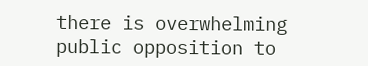there is overwhelming public opposition to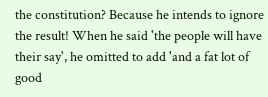the constitution? Because he intends to ignore the result! When he said 'the people will have their say', he omitted to add 'and a fat lot of good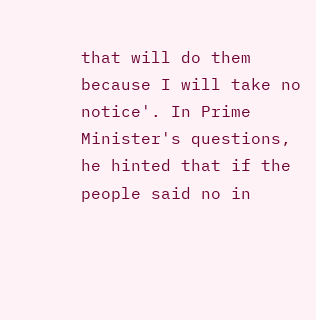that will do them because I will take no notice'. In Prime Minister's questions, he hinted that if the people said no in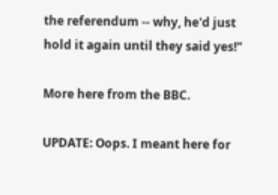the referendum -- why, he'd just hold it again until they said yes!"

More here from the BBC.

UPDATE: Oops. I meant here for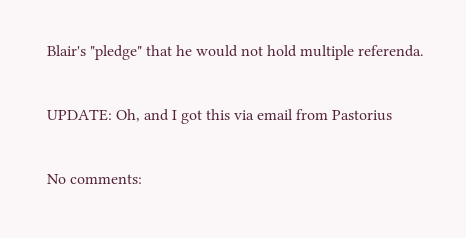Blair's "pledge" that he would not hold multiple referenda.

UPDATE: Oh, and I got this via email from Pastorius

No comments: